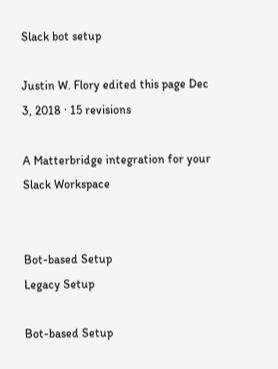Slack bot setup

Justin W. Flory edited this page Dec 3, 2018 · 15 revisions

A Matterbridge integration for your Slack Workspace


Bot-based Setup
Legacy Setup

Bot-based Setup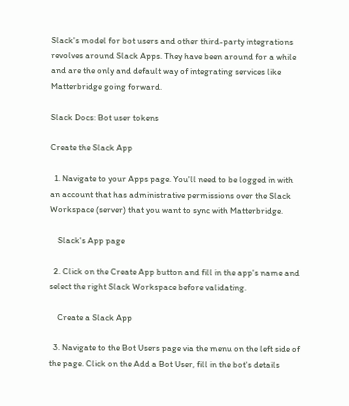Slack's model for bot users and other third-party integrations revolves around Slack Apps. They have been around for a while and are the only and default way of integrating services like Matterbridge going forward.

Slack Docs: Bot user tokens

Create the Slack App

  1. Navigate to your Apps page. You'll need to be logged in with an account that has administrative permissions over the Slack Workspace (server) that you want to sync with Matterbridge.

    Slack's App page

  2. Click on the Create App button and fill in the app's name and select the right Slack Workspace before validating.

    Create a Slack App

  3. Navigate to the Bot Users page via the menu on the left side of the page. Click on the Add a Bot User, fill in the bot's details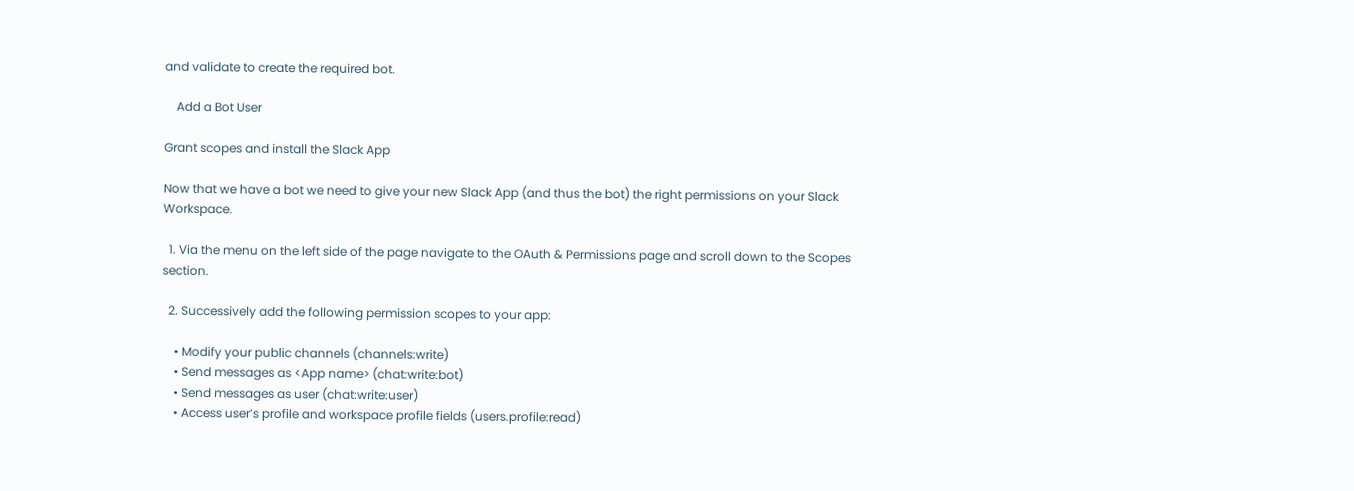and validate to create the required bot.

    Add a Bot User

Grant scopes and install the Slack App

Now that we have a bot we need to give your new Slack App (and thus the bot) the right permissions on your Slack Workspace.

  1. Via the menu on the left side of the page navigate to the OAuth & Permissions page and scroll down to the Scopes section.

  2. Successively add the following permission scopes to your app:

    • Modify your public channels (channels:write)
    • Send messages as <App name> (chat:write:bot)
    • Send messages as user (chat:write:user)
    • Access user’s profile and workspace profile fields (users.profile:read)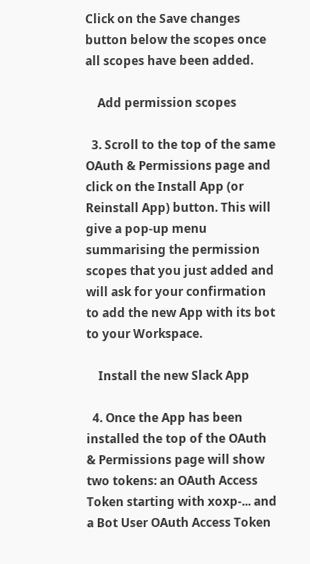Click on the Save changes button below the scopes once all scopes have been added.

    Add permission scopes

  3. Scroll to the top of the same OAuth & Permissions page and click on the Install App (or Reinstall App) button. This will give a pop-up menu summarising the permission scopes that you just added and will ask for your confirmation to add the new App with its bot to your Workspace.

    Install the new Slack App

  4. Once the App has been installed the top of the OAuth & Permissions page will show two tokens: an OAuth Access Token starting with xoxp-... and a Bot User OAuth Access Token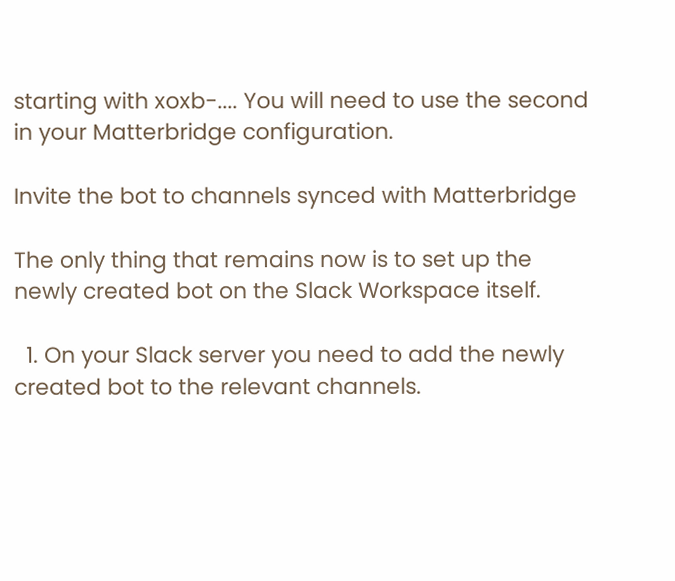starting with xoxb-.... You will need to use the second in your Matterbridge configuration.

Invite the bot to channels synced with Matterbridge

The only thing that remains now is to set up the newly created bot on the Slack Workspace itself.

  1. On your Slack server you need to add the newly created bot to the relevant channels.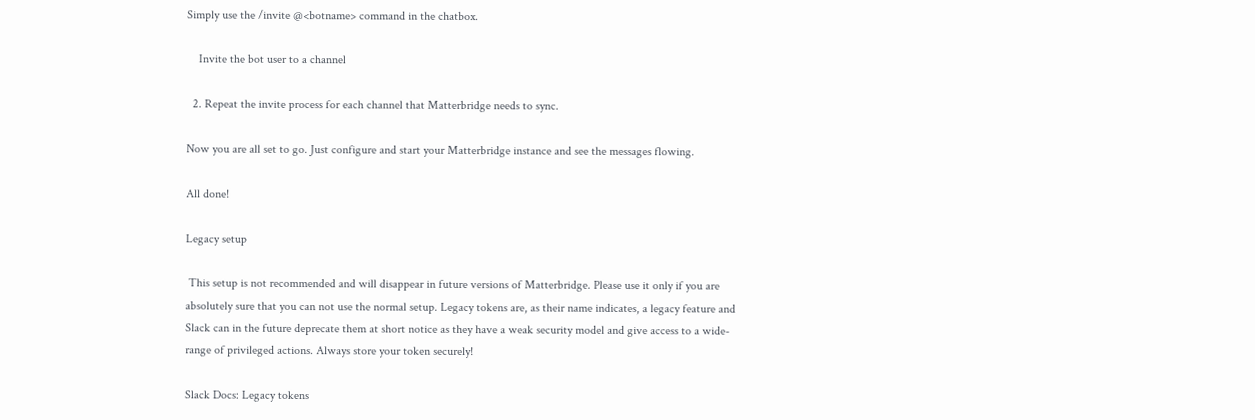Simply use the /invite @<botname> command in the chatbox.

    Invite the bot user to a channel

  2. Repeat the invite process for each channel that Matterbridge needs to sync.

Now you are all set to go. Just configure and start your Matterbridge instance and see the messages flowing.

All done!

Legacy setup

 This setup is not recommended and will disappear in future versions of Matterbridge. Please use it only if you are absolutely sure that you can not use the normal setup. Legacy tokens are, as their name indicates, a legacy feature and Slack can in the future deprecate them at short notice as they have a weak security model and give access to a wide-range of privileged actions. Always store your token securely!

Slack Docs: Legacy tokens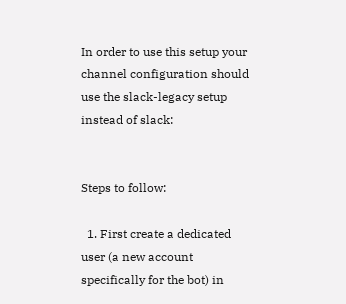In order to use this setup your channel configuration should use the slack-legacy setup instead of slack:


Steps to follow:

  1. First create a dedicated user (a new account specifically for the bot) in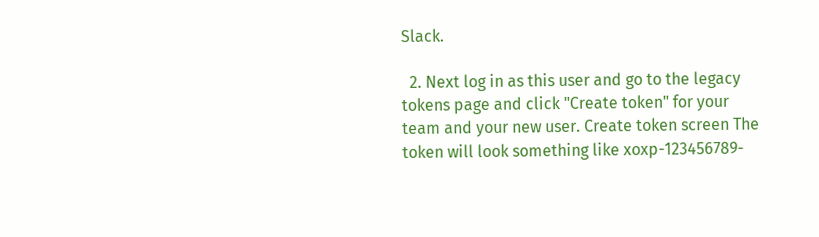Slack.

  2. Next log in as this user and go to the legacy tokens page and click "Create token" for your team and your new user. Create token screen The token will look something like xoxp-123456789-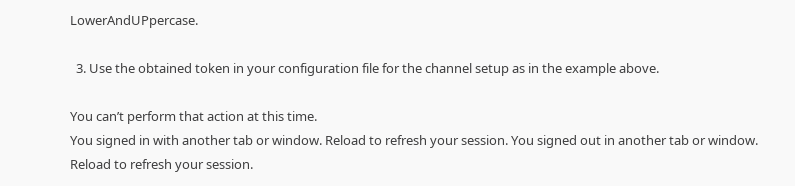LowerAndUPpercase.

  3. Use the obtained token in your configuration file for the channel setup as in the example above.

You can’t perform that action at this time.
You signed in with another tab or window. Reload to refresh your session. You signed out in another tab or window. Reload to refresh your session.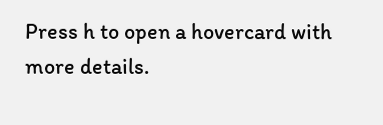Press h to open a hovercard with more details.